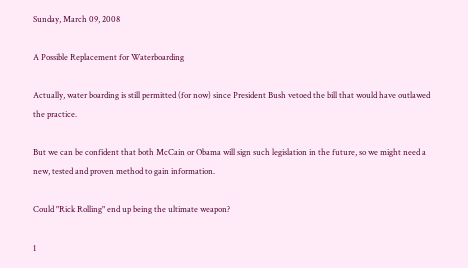Sunday, March 09, 2008

A Possible Replacement for Waterboarding

Actually, water boarding is still permitted (for now) since President Bush vetoed the bill that would have outlawed the practice.

But we can be confident that both McCain or Obama will sign such legislation in the future, so we might need a new, tested and proven method to gain information.

Could "Rick Rolling" end up being the ultimate weapon?

1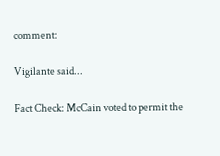comment:

Vigilante said...

Fact Check: McCain voted to permit the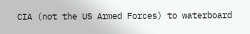CIA (not the US Armed Forces) to waterboard